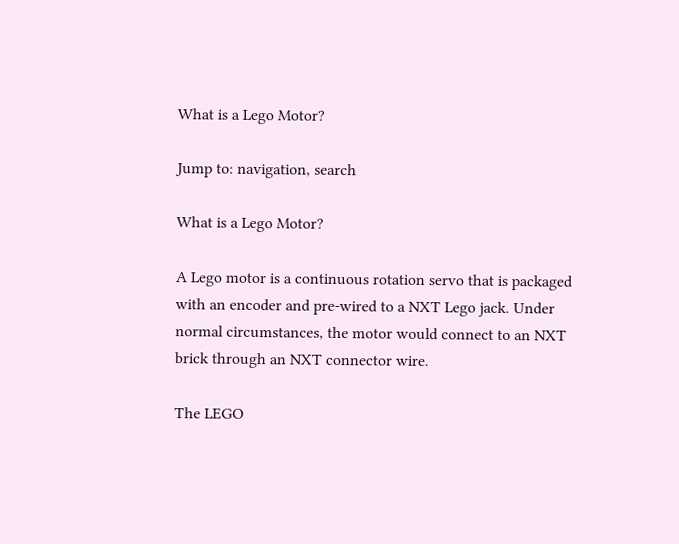What is a Lego Motor?

Jump to: navigation, search

What is a Lego Motor?

A Lego motor is a continuous rotation servo that is packaged with an encoder and pre-wired to a NXT Lego jack. Under normal circumstances, the motor would connect to an NXT brick through an NXT connector wire.

The LEGO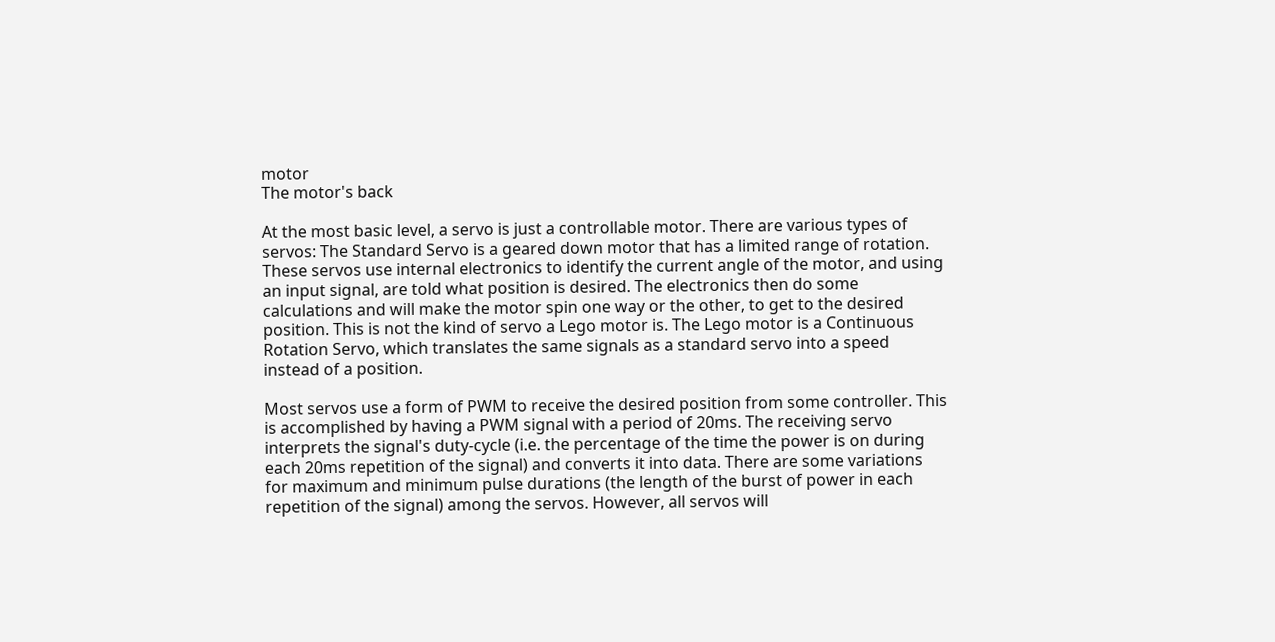motor
The motor's back

At the most basic level, a servo is just a controllable motor. There are various types of servos: The Standard Servo is a geared down motor that has a limited range of rotation. These servos use internal electronics to identify the current angle of the motor, and using an input signal, are told what position is desired. The electronics then do some calculations and will make the motor spin one way or the other, to get to the desired position. This is not the kind of servo a Lego motor is. The Lego motor is a Continuous Rotation Servo, which translates the same signals as a standard servo into a speed instead of a position.

Most servos use a form of PWM to receive the desired position from some controller. This is accomplished by having a PWM signal with a period of 20ms. The receiving servo interprets the signal's duty-cycle (i.e. the percentage of the time the power is on during each 20ms repetition of the signal) and converts it into data. There are some variations for maximum and minimum pulse durations (the length of the burst of power in each repetition of the signal) among the servos. However, all servos will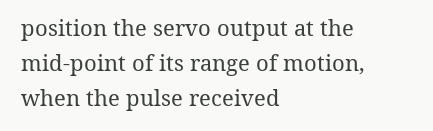position the servo output at the mid-point of its range of motion, when the pulse received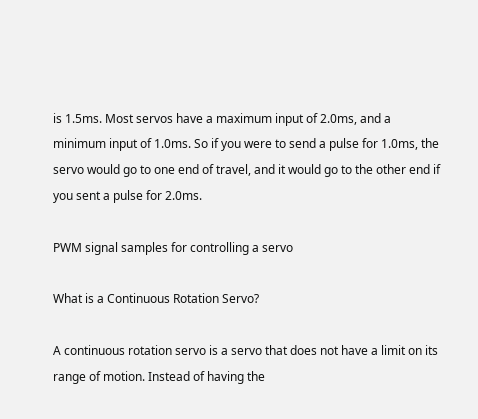is 1.5ms. Most servos have a maximum input of 2.0ms, and a minimum input of 1.0ms. So if you were to send a pulse for 1.0ms, the servo would go to one end of travel, and it would go to the other end if you sent a pulse for 2.0ms.

PWM signal samples for controlling a servo

What is a Continuous Rotation Servo?

A continuous rotation servo is a servo that does not have a limit on its range of motion. Instead of having the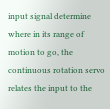input signal determine where in its range of motion to go, the continuous rotation servo relates the input to the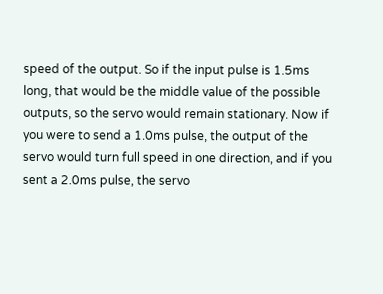speed of the output. So if the input pulse is 1.5ms long, that would be the middle value of the possible outputs, so the servo would remain stationary. Now if you were to send a 1.0ms pulse, the output of the servo would turn full speed in one direction, and if you sent a 2.0ms pulse, the servo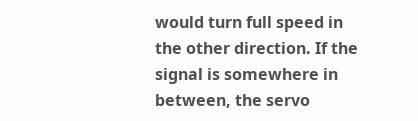would turn full speed in the other direction. If the signal is somewhere in between, the servo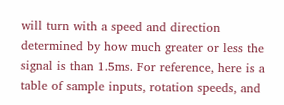will turn with a speed and direction determined by how much greater or less the signal is than 1.5ms. For reference, here is a table of sample inputs, rotation speeds, and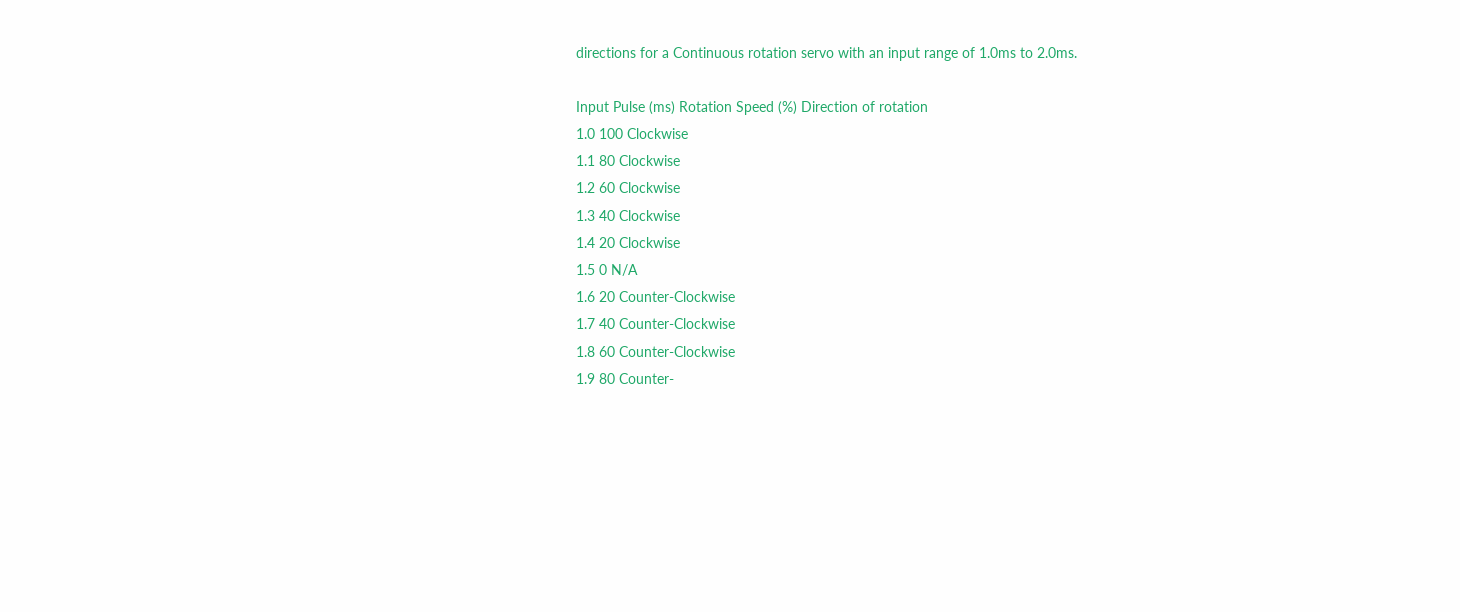directions for a Continuous rotation servo with an input range of 1.0ms to 2.0ms.

Input Pulse (ms) Rotation Speed (%) Direction of rotation
1.0 100 Clockwise
1.1 80 Clockwise
1.2 60 Clockwise
1.3 40 Clockwise
1.4 20 Clockwise
1.5 0 N/A
1.6 20 Counter-Clockwise
1.7 40 Counter-Clockwise
1.8 60 Counter-Clockwise
1.9 80 Counter-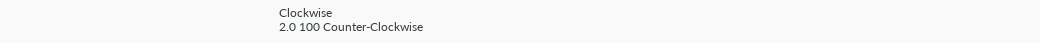Clockwise
2.0 100 Counter-Clockwise